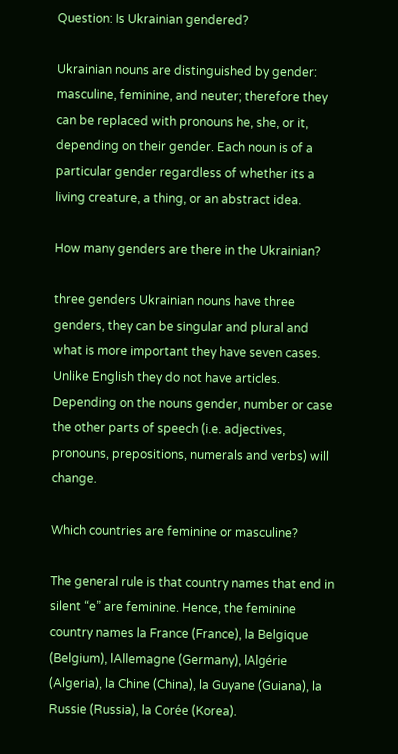Question: Is Ukrainian gendered?

Ukrainian nouns are distinguished by gender: masculine, feminine, and neuter; therefore they can be replaced with pronouns he, she, or it, depending on their gender. Each noun is of a particular gender regardless of whether its a living creature, a thing, or an abstract idea.

How many genders are there in the Ukrainian?

three genders Ukrainian nouns have three genders, they can be singular and plural and what is more important they have seven cases. Unlike English they do not have articles. Depending on the nouns gender, number or case the other parts of speech (i.e. adjectives, pronouns, prepositions, numerals and verbs) will change.

Which countries are feminine or masculine?

The general rule is that country names that end in silent “e” are feminine. Hence, the feminine country names la France (France), la Belgique (Belgium), lAllemagne (Germany), lAlgérie (Algeria), la Chine (China), la Guyane (Guiana), la Russie (Russia), la Corée (Korea).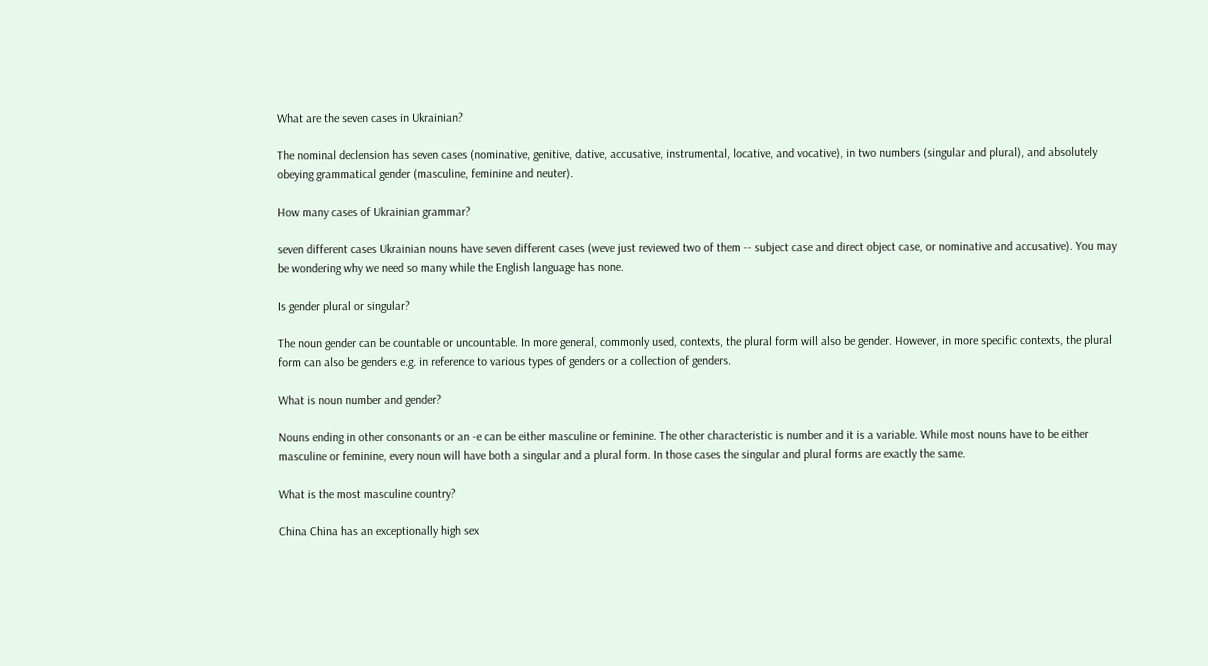What are the seven cases in Ukrainian?

The nominal declension has seven cases (nominative, genitive, dative, accusative, instrumental, locative, and vocative), in two numbers (singular and plural), and absolutely obeying grammatical gender (masculine, feminine and neuter).

How many cases of Ukrainian grammar?

seven different cases Ukrainian nouns have seven different cases (weve just reviewed two of them -- subject case and direct object case, or nominative and accusative). You may be wondering why we need so many while the English language has none.

Is gender plural or singular?

The noun gender can be countable or uncountable. In more general, commonly used, contexts, the plural form will also be gender. However, in more specific contexts, the plural form can also be genders e.g. in reference to various types of genders or a collection of genders.

What is noun number and gender?

Nouns ending in other consonants or an -e can be either masculine or feminine. The other characteristic is number and it is a variable. While most nouns have to be either masculine or feminine, every noun will have both a singular and a plural form. In those cases the singular and plural forms are exactly the same.

What is the most masculine country?

China China has an exceptionally high sex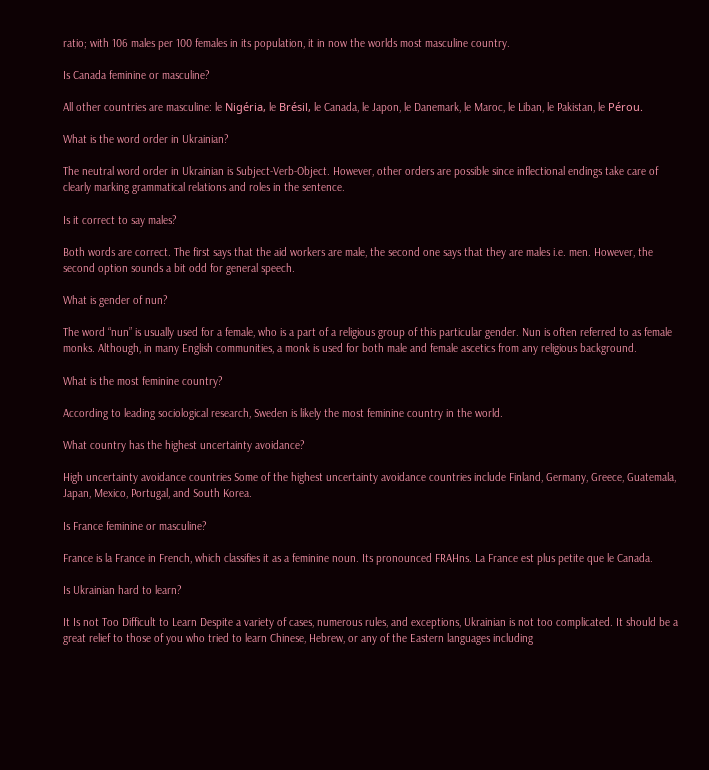ratio; with 106 males per 100 females in its population, it in now the worlds most masculine country.

Is Canada feminine or masculine?

All other countries are masculine: le Nigéria, le Brésil, le Canada, le Japon, le Danemark, le Maroc, le Liban, le Pakistan, le Pérou.

What is the word order in Ukrainian?

The neutral word order in Ukrainian is Subject-Verb-Object. However, other orders are possible since inflectional endings take care of clearly marking grammatical relations and roles in the sentence.

Is it correct to say males?

Both words are correct. The first says that the aid workers are male, the second one says that they are males i.e. men. However, the second option sounds a bit odd for general speech.

What is gender of nun?

The word “nun” is usually used for a female, who is a part of a religious group of this particular gender. Nun is often referred to as female monks. Although, in many English communities, a monk is used for both male and female ascetics from any religious background.

What is the most feminine country?

According to leading sociological research, Sweden is likely the most feminine country in the world.

What country has the highest uncertainty avoidance?

High uncertainty avoidance countries Some of the highest uncertainty avoidance countries include Finland, Germany, Greece, Guatemala, Japan, Mexico, Portugal, and South Korea.

Is France feminine or masculine?

France is la France in French, which classifies it as a feminine noun. Its pronounced FRAHns. La France est plus petite que le Canada.

Is Ukrainian hard to learn?

It Is not Too Difficult to Learn Despite a variety of cases, numerous rules, and exceptions, Ukrainian is not too complicated. It should be a great relief to those of you who tried to learn Chinese, Hebrew, or any of the Eastern languages including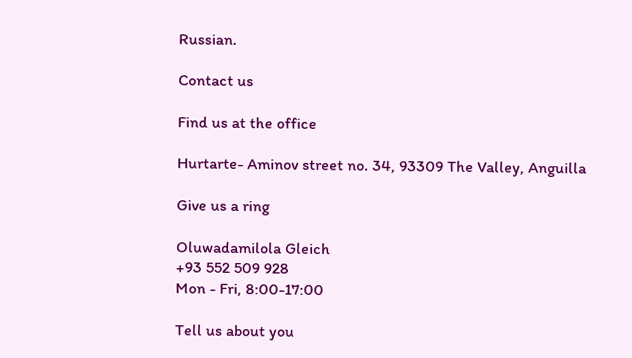Russian.

Contact us

Find us at the office

Hurtarte- Aminov street no. 34, 93309 The Valley, Anguilla

Give us a ring

Oluwadamilola Gleich
+93 552 509 928
Mon - Fri, 8:00-17:00

Tell us about you